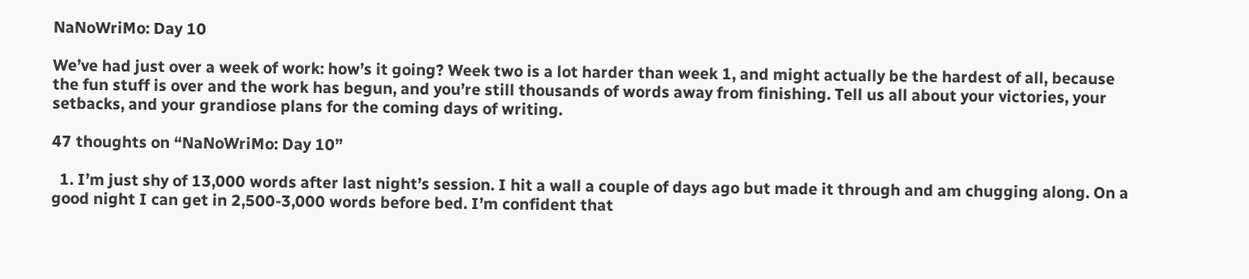NaNoWriMo: Day 10

We’ve had just over a week of work: how’s it going? Week two is a lot harder than week 1, and might actually be the hardest of all, because the fun stuff is over and the work has begun, and you’re still thousands of words away from finishing. Tell us all about your victories, your setbacks, and your grandiose plans for the coming days of writing.

47 thoughts on “NaNoWriMo: Day 10”

  1. I’m just shy of 13,000 words after last night’s session. I hit a wall a couple of days ago but made it through and am chugging along. On a good night I can get in 2,500-3,000 words before bed. I’m confident that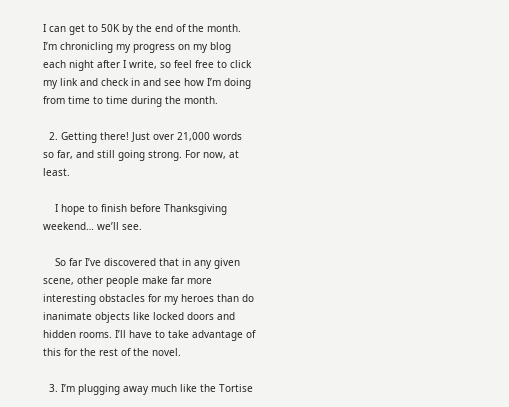I can get to 50K by the end of the month. I’m chronicling my progress on my blog each night after I write, so feel free to click my link and check in and see how I’m doing from time to time during the month.

  2. Getting there! Just over 21,000 words so far, and still going strong. For now, at least.

    I hope to finish before Thanksgiving weekend… we’ll see.

    So far I’ve discovered that in any given scene, other people make far more interesting obstacles for my heroes than do inanimate objects like locked doors and hidden rooms. I’ll have to take advantage of this for the rest of the novel.

  3. I’m plugging away much like the Tortise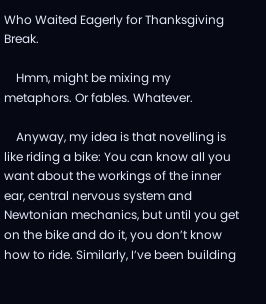Who Waited Eagerly for Thanksgiving Break.

    Hmm, might be mixing my metaphors. Or fables. Whatever.

    Anyway, my idea is that novelling is like riding a bike: You can know all you want about the workings of the inner ear, central nervous system and Newtonian mechanics, but until you get on the bike and do it, you don’t know how to ride. Similarly, I’ve been building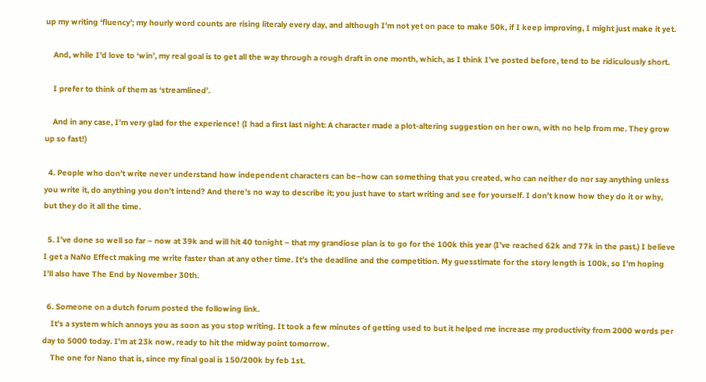up my writing ‘fluency’; my hourly word counts are rising literaly every day, and although I’m not yet on pace to make 50k, if I keep improving, I might just make it yet.

    And, while I’d love to ‘win’, my real goal is to get all the way through a rough draft in one month, which, as I think I’ve posted before, tend to be ridiculously short.

    I prefer to think of them as ‘streamlined’.

    And in any case, I’m very glad for the experience! (I had a first last night: A character made a plot-altering suggestion on her own, with no help from me. They grow up so fast!)

  4. People who don’t write never understand how independent characters can be–how can something that you created, who can neither do nor say anything unless you write it, do anything you don’t intend? And there’s no way to describe it; you just have to start writing and see for yourself. I don’t know how they do it or why, but they do it all the time.

  5. I’ve done so well so far – now at 39k and will hit 40 tonight – that my grandiose plan is to go for the 100k this year (I’ve reached 62k and 77k in the past.) I believe I get a NaNo Effect making me write faster than at any other time. It’s the deadline and the competition. My guesstimate for the story length is 100k, so I’m hoping I’ll also have The End by November 30th.

  6. Someone on a dutch forum posted the following link.
    It’s a system which annoys you as soon as you stop writing. It took a few minutes of getting used to but it helped me increase my productivity from 2000 words per day to 5000 today. I’m at 23k now, ready to hit the midway point tomorrow.
    The one for Nano that is, since my final goal is 150/200k by feb 1st.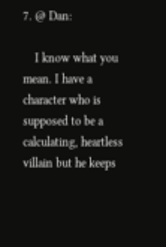7. @ Dan:

    I know what you mean. I have a character who is supposed to be a calculating, heartless villain but he keeps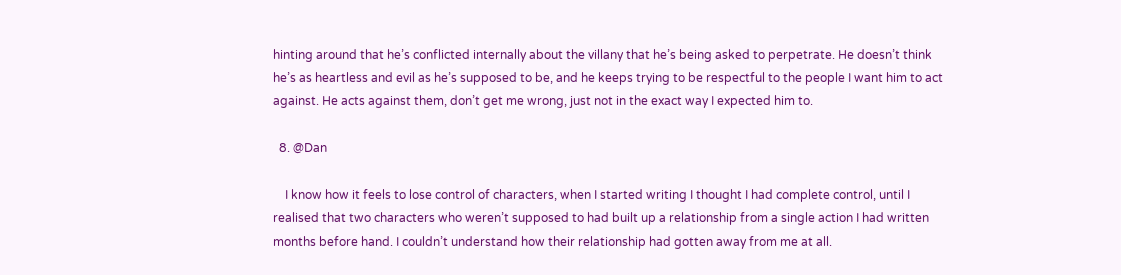hinting around that he’s conflicted internally about the villany that he’s being asked to perpetrate. He doesn’t think he’s as heartless and evil as he’s supposed to be, and he keeps trying to be respectful to the people I want him to act against. He acts against them, don’t get me wrong, just not in the exact way I expected him to.

  8. @Dan

    I know how it feels to lose control of characters, when I started writing I thought I had complete control, until I realised that two characters who weren’t supposed to had built up a relationship from a single action I had written months before hand. I couldn’t understand how their relationship had gotten away from me at all.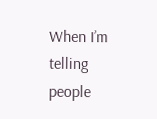When I’m telling people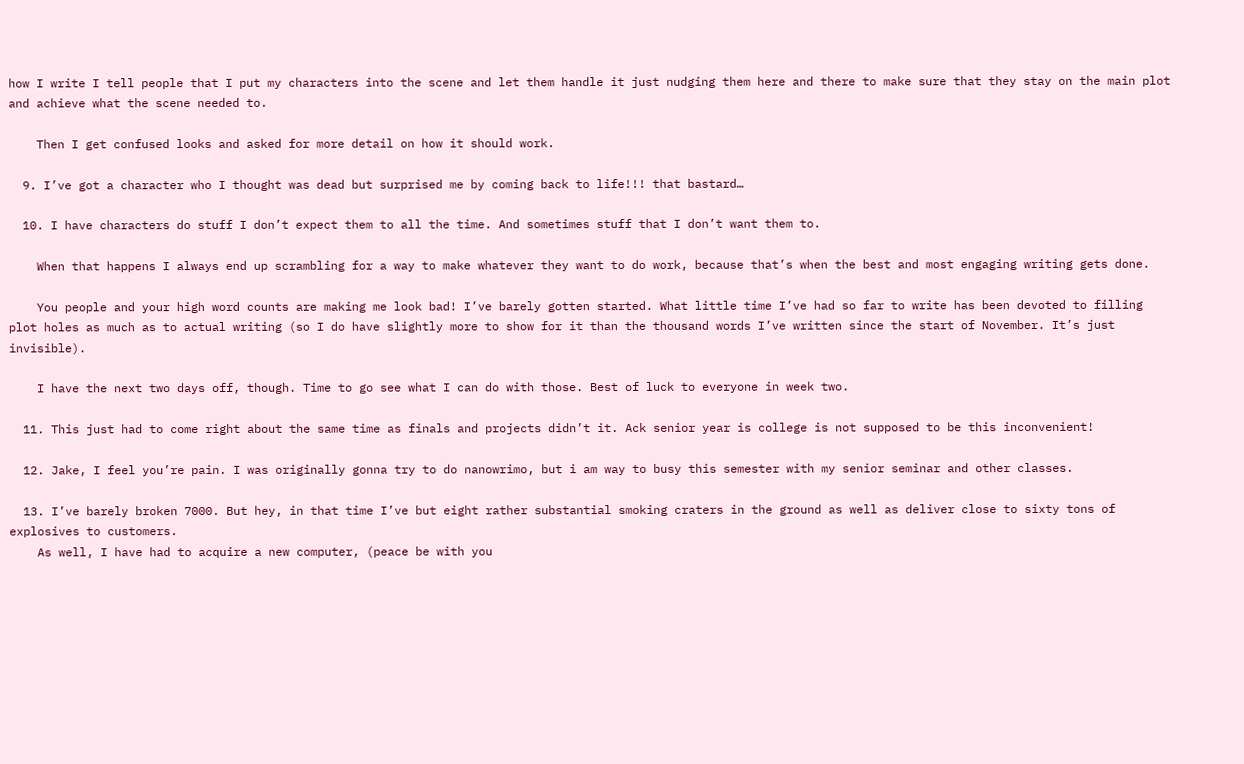how I write I tell people that I put my characters into the scene and let them handle it just nudging them here and there to make sure that they stay on the main plot and achieve what the scene needed to.

    Then I get confused looks and asked for more detail on how it should work.

  9. I’ve got a character who I thought was dead but surprised me by coming back to life!!! that bastard…

  10. I have characters do stuff I don’t expect them to all the time. And sometimes stuff that I don’t want them to.

    When that happens I always end up scrambling for a way to make whatever they want to do work, because that’s when the best and most engaging writing gets done.

    You people and your high word counts are making me look bad! I’ve barely gotten started. What little time I’ve had so far to write has been devoted to filling plot holes as much as to actual writing (so I do have slightly more to show for it than the thousand words I’ve written since the start of November. It’s just invisible).

    I have the next two days off, though. Time to go see what I can do with those. Best of luck to everyone in week two.

  11. This just had to come right about the same time as finals and projects didn’t it. Ack senior year is college is not supposed to be this inconvenient!

  12. Jake, I feel you’re pain. I was originally gonna try to do nanowrimo, but i am way to busy this semester with my senior seminar and other classes.

  13. I’ve barely broken 7000. But hey, in that time I’ve but eight rather substantial smoking craters in the ground as well as deliver close to sixty tons of explosives to customers.
    As well, I have had to acquire a new computer, (peace be with you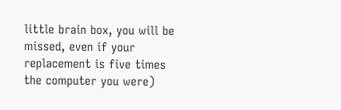little brain box, you will be missed, even if your replacement is five times the computer you were)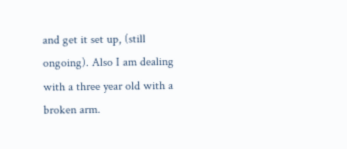and get it set up, (still ongoing). Also I am dealing with a three year old with a broken arm.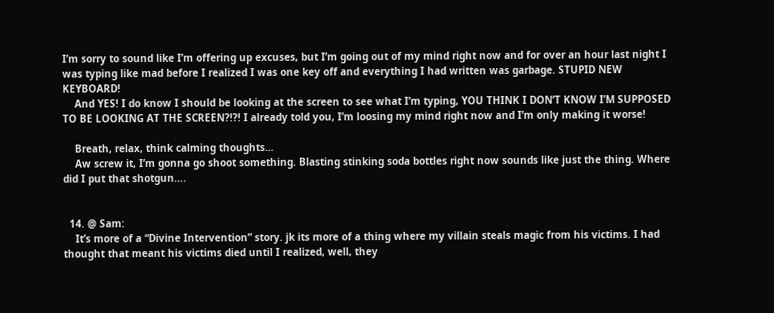I’m sorry to sound like I’m offering up excuses, but I’m going out of my mind right now and for over an hour last night I was typing like mad before I realized I was one key off and everything I had written was garbage. STUPID NEW KEYBOARD!
    And YES! I do know I should be looking at the screen to see what I’m typing, YOU THINK I DON’T KNOW I’M SUPPOSED TO BE LOOKING AT THE SCREEN?!?! I already told you, I’m loosing my mind right now and I’m only making it worse!

    Breath, relax, think calming thoughts…
    Aw screw it, I’m gonna go shoot something. Blasting stinking soda bottles right now sounds like just the thing. Where did I put that shotgun….


  14. @ Sam:
    It’s more of a “Divine Intervention” story. jk its more of a thing where my villain steals magic from his victims. I had thought that meant his victims died until I realized, well, they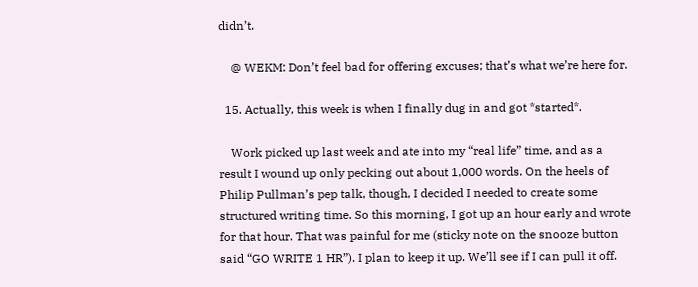didn’t.

    @ WEKM: Don’t feel bad for offering excuses; that’s what we’re here for.

  15. Actually, this week is when I finally dug in and got *started*.

    Work picked up last week and ate into my “real life” time, and as a result I wound up only pecking out about 1,000 words. On the heels of Philip Pullman’s pep talk, though, I decided I needed to create some structured writing time. So this morning, I got up an hour early and wrote for that hour. That was painful for me (sticky note on the snooze button said “GO WRITE 1 HR”). I plan to keep it up. We’ll see if I can pull it off.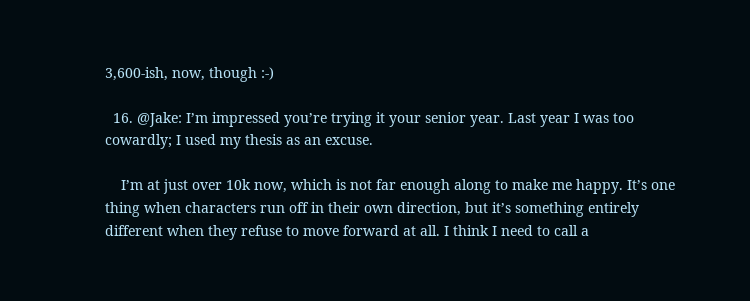3,600-ish, now, though :-)

  16. @Jake: I’m impressed you’re trying it your senior year. Last year I was too cowardly; I used my thesis as an excuse.

    I’m at just over 10k now, which is not far enough along to make me happy. It’s one thing when characters run off in their own direction, but it’s something entirely different when they refuse to move forward at all. I think I need to call a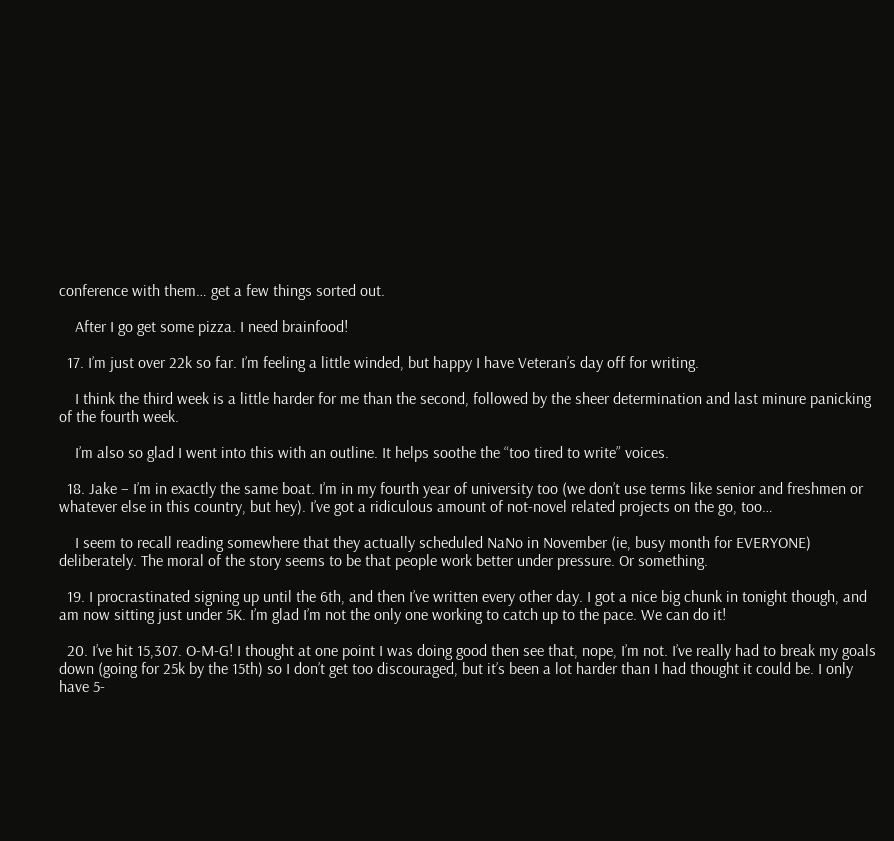conference with them… get a few things sorted out.

    After I go get some pizza. I need brainfood!

  17. I’m just over 22k so far. I’m feeling a little winded, but happy I have Veteran’s day off for writing.

    I think the third week is a little harder for me than the second, followed by the sheer determination and last minure panicking of the fourth week.

    I’m also so glad I went into this with an outline. It helps soothe the “too tired to write” voices.

  18. Jake – I’m in exactly the same boat. I’m in my fourth year of university too (we don’t use terms like senior and freshmen or whatever else in this country, but hey). I’ve got a ridiculous amount of not-novel related projects on the go, too…

    I seem to recall reading somewhere that they actually scheduled NaNo in November (ie, busy month for EVERYONE) deliberately. The moral of the story seems to be that people work better under pressure. Or something.

  19. I procrastinated signing up until the 6th, and then I’ve written every other day. I got a nice big chunk in tonight though, and am now sitting just under 5K. I’m glad I’m not the only one working to catch up to the pace. We can do it!

  20. I’ve hit 15,307. O-M-G! I thought at one point I was doing good then see that, nope, I’m not. I’ve really had to break my goals down (going for 25k by the 15th) so I don’t get too discouraged, but it’s been a lot harder than I had thought it could be. I only have 5-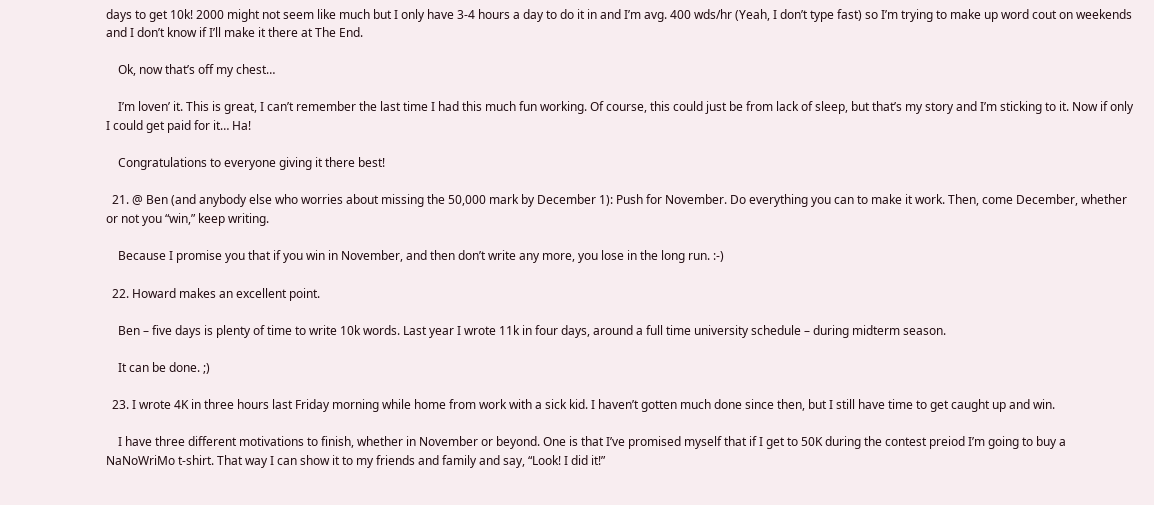days to get 10k! 2000 might not seem like much but I only have 3-4 hours a day to do it in and I’m avg. 400 wds/hr (Yeah, I don’t type fast) so I’m trying to make up word cout on weekends and I don’t know if I’ll make it there at The End.

    Ok, now that’s off my chest…

    I’m loven’ it. This is great, I can’t remember the last time I had this much fun working. Of course, this could just be from lack of sleep, but that’s my story and I’m sticking to it. Now if only I could get paid for it… Ha!

    Congratulations to everyone giving it there best!

  21. @ Ben (and anybody else who worries about missing the 50,000 mark by December 1): Push for November. Do everything you can to make it work. Then, come December, whether or not you “win,” keep writing.

    Because I promise you that if you win in November, and then don’t write any more, you lose in the long run. :-)

  22. Howard makes an excellent point.

    Ben – five days is plenty of time to write 10k words. Last year I wrote 11k in four days, around a full time university schedule – during midterm season.

    It can be done. ;)

  23. I wrote 4K in three hours last Friday morning while home from work with a sick kid. I haven’t gotten much done since then, but I still have time to get caught up and win.

    I have three different motivations to finish, whether in November or beyond. One is that I’ve promised myself that if I get to 50K during the contest preiod I’m going to buy a NaNoWriMo t-shirt. That way I can show it to my friends and family and say, “Look! I did it!”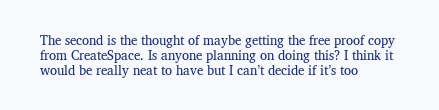The second is the thought of maybe getting the free proof copy from CreateSpace. Is anyone planning on doing this? I think it would be really neat to have but I can’t decide if it’s too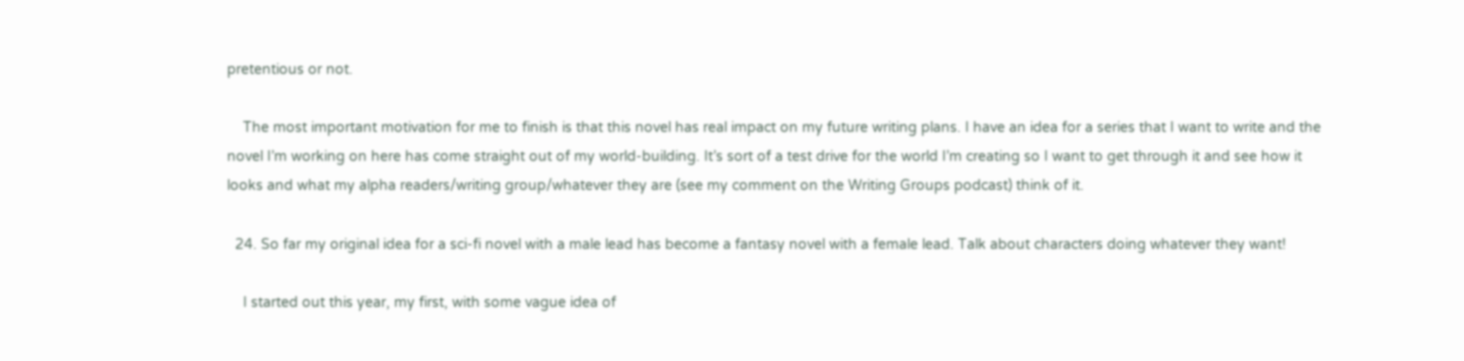pretentious or not.

    The most important motivation for me to finish is that this novel has real impact on my future writing plans. I have an idea for a series that I want to write and the novel I’m working on here has come straight out of my world-building. It’s sort of a test drive for the world I’m creating so I want to get through it and see how it looks and what my alpha readers/writing group/whatever they are (see my comment on the Writing Groups podcast) think of it.

  24. So far my original idea for a sci-fi novel with a male lead has become a fantasy novel with a female lead. Talk about characters doing whatever they want!

    I started out this year, my first, with some vague idea of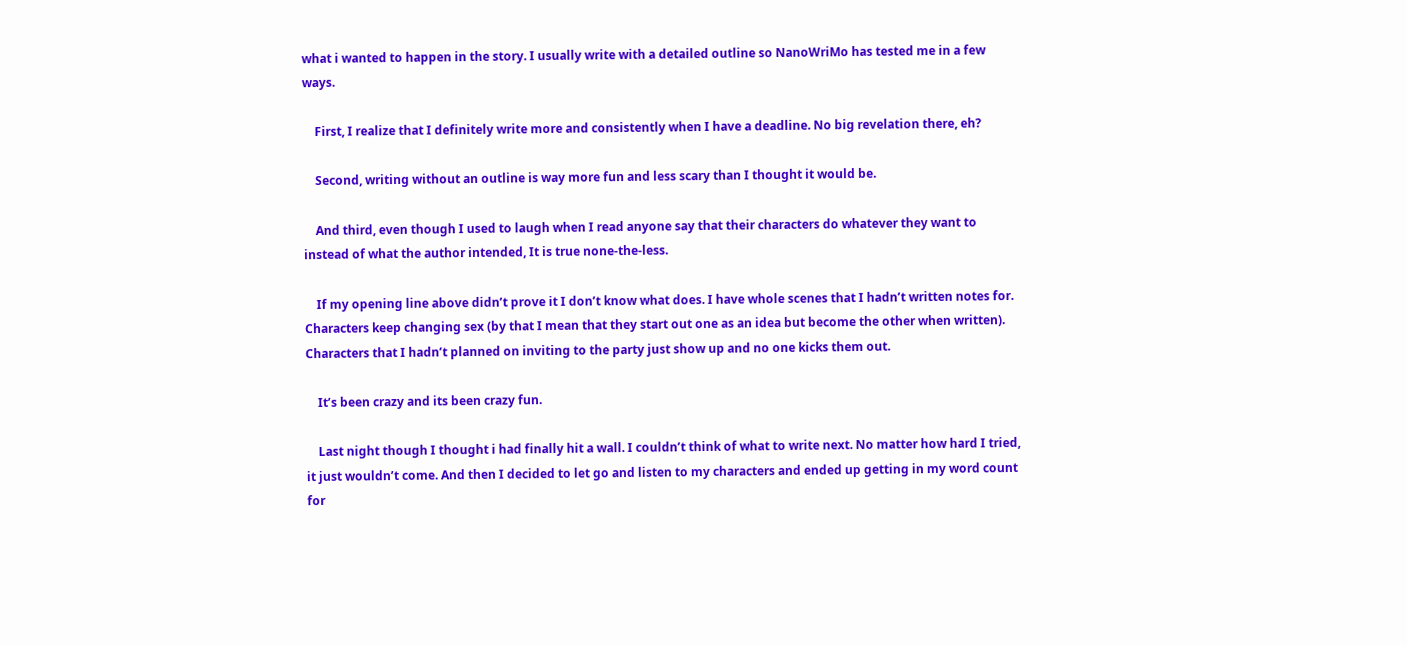what i wanted to happen in the story. I usually write with a detailed outline so NanoWriMo has tested me in a few ways.

    First, I realize that I definitely write more and consistently when I have a deadline. No big revelation there, eh?

    Second, writing without an outline is way more fun and less scary than I thought it would be.

    And third, even though I used to laugh when I read anyone say that their characters do whatever they want to instead of what the author intended, It is true none-the-less.

    If my opening line above didn’t prove it I don’t know what does. I have whole scenes that I hadn’t written notes for. Characters keep changing sex (by that I mean that they start out one as an idea but become the other when written). Characters that I hadn’t planned on inviting to the party just show up and no one kicks them out.

    It’s been crazy and its been crazy fun.

    Last night though I thought i had finally hit a wall. I couldn’t think of what to write next. No matter how hard I tried, it just wouldn’t come. And then I decided to let go and listen to my characters and ended up getting in my word count for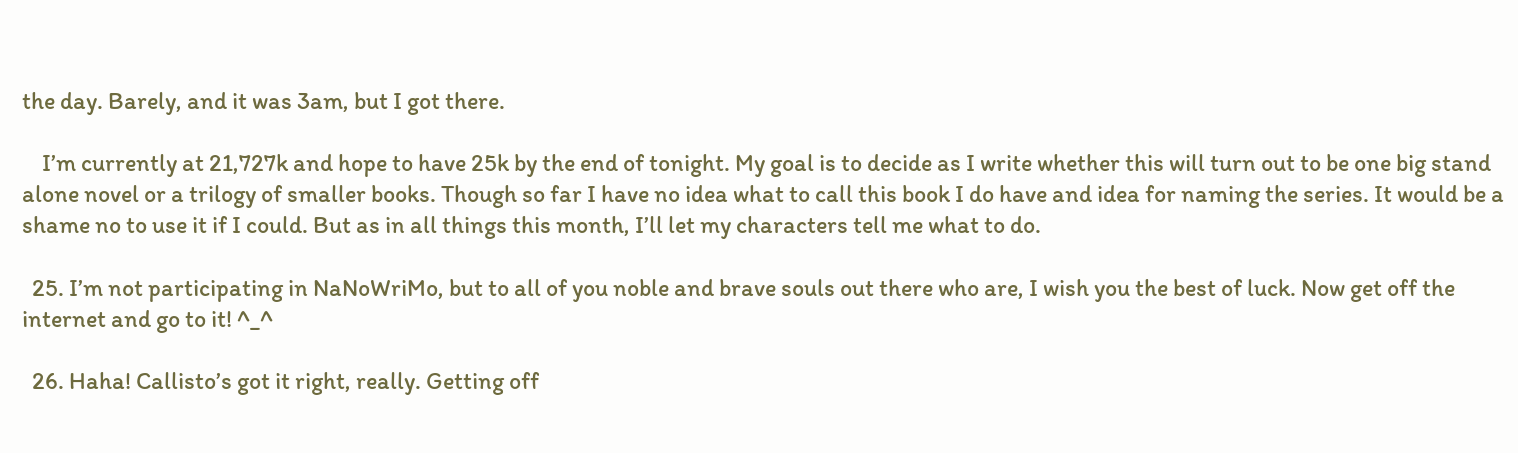the day. Barely, and it was 3am, but I got there.

    I’m currently at 21,727k and hope to have 25k by the end of tonight. My goal is to decide as I write whether this will turn out to be one big stand alone novel or a trilogy of smaller books. Though so far I have no idea what to call this book I do have and idea for naming the series. It would be a shame no to use it if I could. But as in all things this month, I’ll let my characters tell me what to do.

  25. I’m not participating in NaNoWriMo, but to all of you noble and brave souls out there who are, I wish you the best of luck. Now get off the internet and go to it! ^_^

  26. Haha! Callisto’s got it right, really. Getting off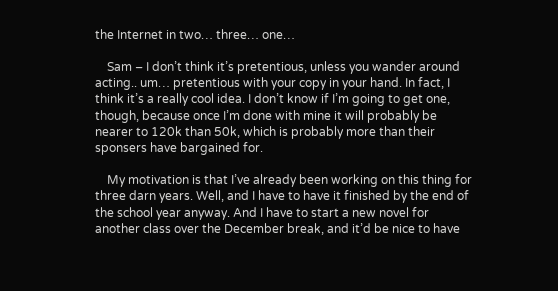the Internet in two… three… one…

    Sam – I don’t think it’s pretentious, unless you wander around acting.. um… pretentious with your copy in your hand. In fact, I think it’s a really cool idea. I don’t know if I’m going to get one, though, because once I’m done with mine it will probably be nearer to 120k than 50k, which is probably more than their sponsers have bargained for.

    My motivation is that I’ve already been working on this thing for three darn years. Well, and I have to have it finished by the end of the school year anyway. And I have to start a new novel for another class over the December break, and it’d be nice to have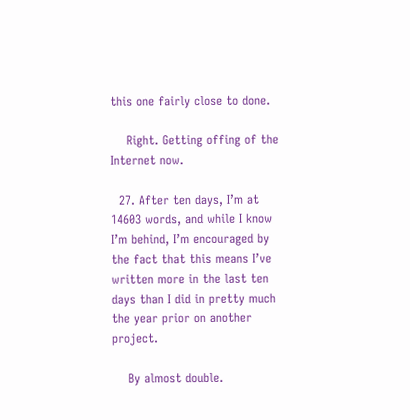this one fairly close to done.

    Right. Getting offing of the Internet now.

  27. After ten days, I’m at 14603 words, and while I know I’m behind, I’m encouraged by the fact that this means I’ve written more in the last ten days than I did in pretty much the year prior on another project.

    By almost double.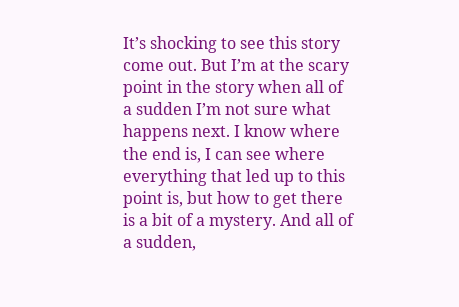It’s shocking to see this story come out. But I’m at the scary point in the story when all of a sudden I’m not sure what happens next. I know where the end is, I can see where everything that led up to this point is, but how to get there is a bit of a mystery. And all of a sudden,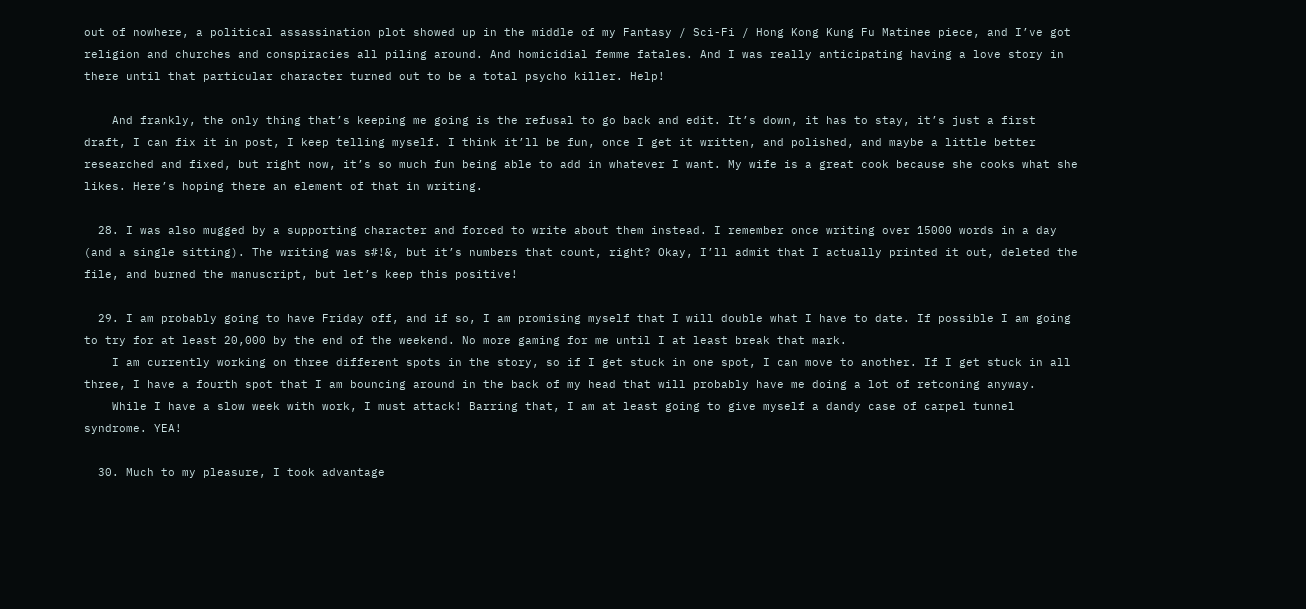out of nowhere, a political assassination plot showed up in the middle of my Fantasy / Sci-Fi / Hong Kong Kung Fu Matinee piece, and I’ve got religion and churches and conspiracies all piling around. And homicidial femme fatales. And I was really anticipating having a love story in there until that particular character turned out to be a total psycho killer. Help!

    And frankly, the only thing that’s keeping me going is the refusal to go back and edit. It’s down, it has to stay, it’s just a first draft, I can fix it in post, I keep telling myself. I think it’ll be fun, once I get it written, and polished, and maybe a little better researched and fixed, but right now, it’s so much fun being able to add in whatever I want. My wife is a great cook because she cooks what she likes. Here’s hoping there an element of that in writing.

  28. I was also mugged by a supporting character and forced to write about them instead. I remember once writing over 15000 words in a day (and a single sitting). The writing was s#!&, but it’s numbers that count, right? Okay, I’ll admit that I actually printed it out, deleted the file, and burned the manuscript, but let’s keep this positive!

  29. I am probably going to have Friday off, and if so, I am promising myself that I will double what I have to date. If possible I am going to try for at least 20,000 by the end of the weekend. No more gaming for me until I at least break that mark.
    I am currently working on three different spots in the story, so if I get stuck in one spot, I can move to another. If I get stuck in all three, I have a fourth spot that I am bouncing around in the back of my head that will probably have me doing a lot of retconing anyway.
    While I have a slow week with work, I must attack! Barring that, I am at least going to give myself a dandy case of carpel tunnel syndrome. YEA!

  30. Much to my pleasure, I took advantage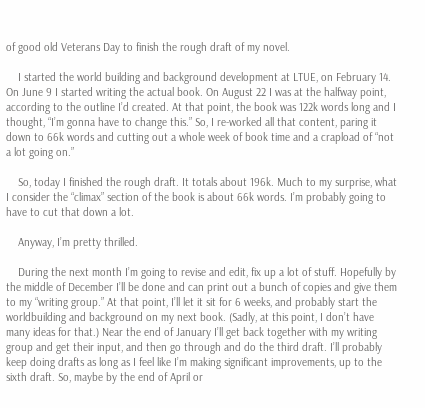of good old Veterans Day to finish the rough draft of my novel.

    I started the world building and background development at LTUE, on February 14. On June 9 I started writing the actual book. On August 22 I was at the halfway point, according to the outline I’d created. At that point, the book was 122k words long and I thought, “I’m gonna have to change this.” So, I re-worked all that content, paring it down to 66k words and cutting out a whole week of book time and a crapload of “not a lot going on.”

    So, today I finished the rough draft. It totals about 196k. Much to my surprise, what I consider the “climax” section of the book is about 66k words. I’m probably going to have to cut that down a lot.

    Anyway, I’m pretty thrilled.

    During the next month I’m going to revise and edit, fix up a lot of stuff. Hopefully by the middle of December I’ll be done and can print out a bunch of copies and give them to my “writing group.” At that point, I’ll let it sit for 6 weeks, and probably start the worldbuilding and background on my next book. (Sadly, at this point, I don’t have many ideas for that.) Near the end of January I’ll get back together with my writing group and get their input, and then go through and do the third draft. I’ll probably keep doing drafts as long as I feel like I’m making significant improvements, up to the sixth draft. So, maybe by the end of April or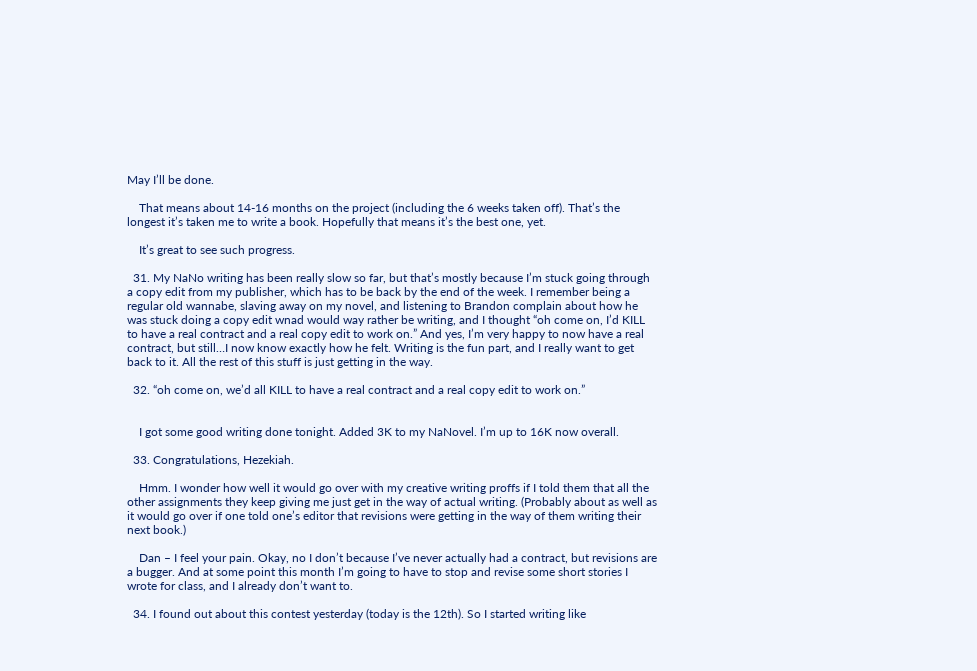May I’ll be done.

    That means about 14-16 months on the project (including the 6 weeks taken off). That’s the longest it’s taken me to write a book. Hopefully that means it’s the best one, yet.

    It’s great to see such progress.

  31. My NaNo writing has been really slow so far, but that’s mostly because I’m stuck going through a copy edit from my publisher, which has to be back by the end of the week. I remember being a regular old wannabe, slaving away on my novel, and listening to Brandon complain about how he was stuck doing a copy edit wnad would way rather be writing, and I thought “oh come on, I’d KILL to have a real contract and a real copy edit to work on.” And yes, I’m very happy to now have a real contract, but still…I now know exactly how he felt. Writing is the fun part, and I really want to get back to it. All the rest of this stuff is just getting in the way.

  32. “oh come on, we’d all KILL to have a real contract and a real copy edit to work on.”


    I got some good writing done tonight. Added 3K to my NaNovel. I’m up to 16K now overall.

  33. Congratulations, Hezekiah.

    Hmm. I wonder how well it would go over with my creative writing proffs if I told them that all the other assignments they keep giving me just get in the way of actual writing. (Probably about as well as it would go over if one told one’s editor that revisions were getting in the way of them writing their next book.)

    Dan – I feel your pain. Okay, no I don’t because I’ve never actually had a contract, but revisions are a bugger. And at some point this month I’m going to have to stop and revise some short stories I wrote for class, and I already don’t want to.

  34. I found out about this contest yesterday (today is the 12th). So I started writing like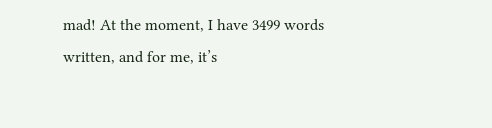mad! At the moment, I have 3499 words written, and for me, it’s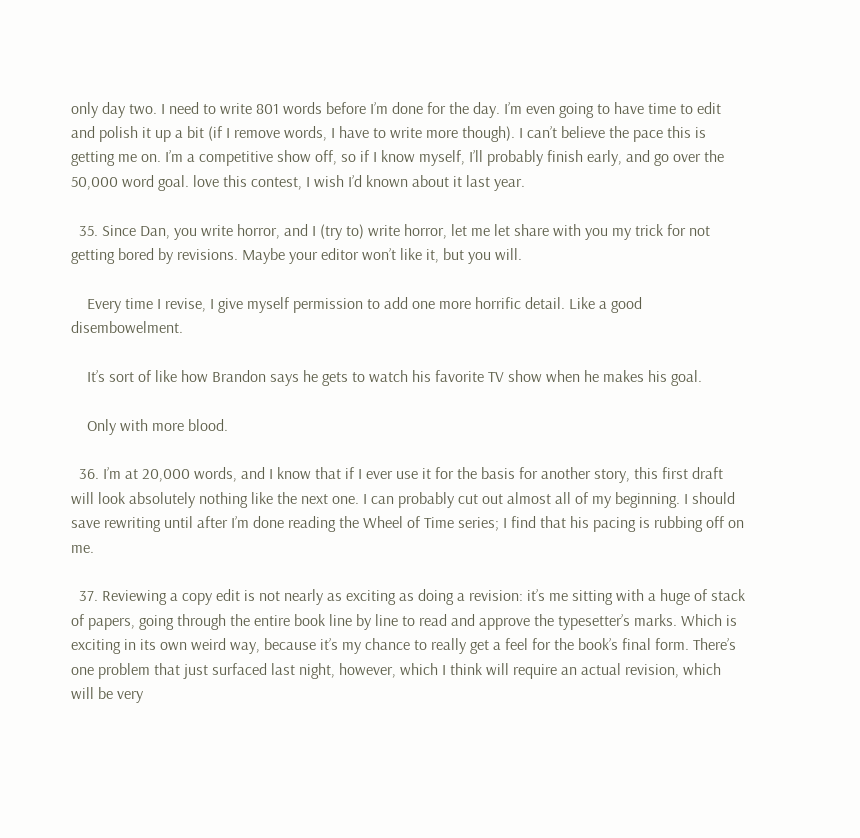only day two. I need to write 801 words before I’m done for the day. I’m even going to have time to edit and polish it up a bit (if I remove words, I have to write more though). I can’t believe the pace this is getting me on. I’m a competitive show off, so if I know myself, I’ll probably finish early, and go over the 50,000 word goal. love this contest, I wish I’d known about it last year.

  35. Since Dan, you write horror, and I (try to) write horror, let me let share with you my trick for not getting bored by revisions. Maybe your editor won’t like it, but you will.

    Every time I revise, I give myself permission to add one more horrific detail. Like a good disembowelment.

    It’s sort of like how Brandon says he gets to watch his favorite TV show when he makes his goal.

    Only with more blood.

  36. I’m at 20,000 words, and I know that if I ever use it for the basis for another story, this first draft will look absolutely nothing like the next one. I can probably cut out almost all of my beginning. I should save rewriting until after I’m done reading the Wheel of Time series; I find that his pacing is rubbing off on me.

  37. Reviewing a copy edit is not nearly as exciting as doing a revision: it’s me sitting with a huge of stack of papers, going through the entire book line by line to read and approve the typesetter’s marks. Which is exciting in its own weird way, because it’s my chance to really get a feel for the book’s final form. There’s one problem that just surfaced last night, however, which I think will require an actual revision, which will be very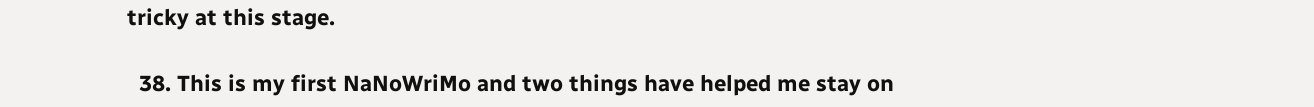tricky at this stage.

  38. This is my first NaNoWriMo and two things have helped me stay on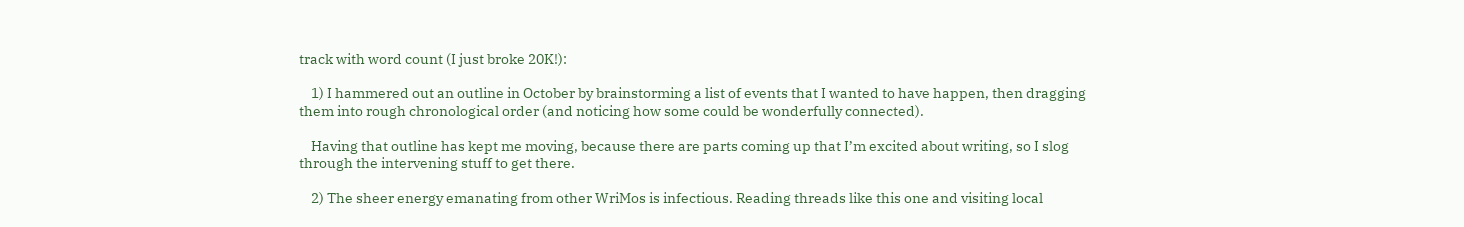track with word count (I just broke 20K!):

    1) I hammered out an outline in October by brainstorming a list of events that I wanted to have happen, then dragging them into rough chronological order (and noticing how some could be wonderfully connected).

    Having that outline has kept me moving, because there are parts coming up that I’m excited about writing, so I slog through the intervening stuff to get there.

    2) The sheer energy emanating from other WriMos is infectious. Reading threads like this one and visiting local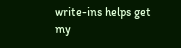write-ins helps get my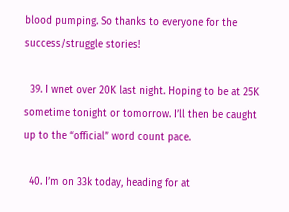blood pumping. So thanks to everyone for the success/struggle stories!

  39. I wnet over 20K last night. Hoping to be at 25K sometime tonight or tomorrow. I’ll then be caught up to the “official” word count pace.

  40. I’m on 33k today, heading for at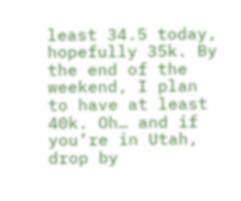least 34.5 today, hopefully 35k. By the end of the weekend, I plan to have at least 40k. Oh… and if you’re in Utah, drop by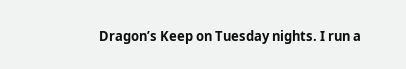Dragon’s Keep on Tuesday nights. I run a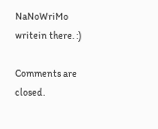NaNoWriMo writein there. :)

Comments are closed.